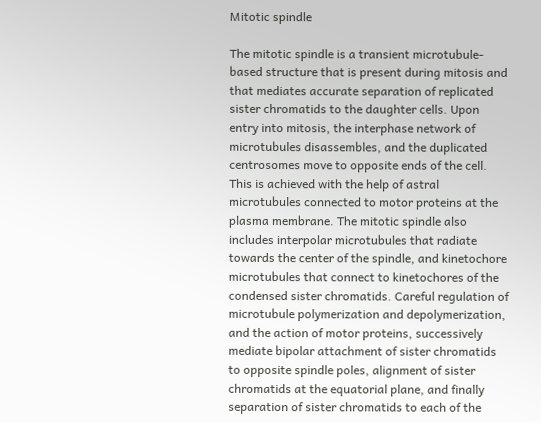Mitotic spindle

The mitotic spindle is a transient microtubule-based structure that is present during mitosis and that mediates accurate separation of replicated sister chromatids to the daughter cells. Upon entry into mitosis, the interphase network of microtubules disassembles, and the duplicated centrosomes move to opposite ends of the cell. This is achieved with the help of astral microtubules connected to motor proteins at the plasma membrane. The mitotic spindle also includes interpolar microtubules that radiate towards the center of the spindle, and kinetochore microtubules that connect to kinetochores of the condensed sister chromatids. Careful regulation of microtubule polymerization and depolymerization, and the action of motor proteins, successively mediate bipolar attachment of sister chromatids to opposite spindle poles, alignment of sister chromatids at the equatorial plane, and finally separation of sister chromatids to each of the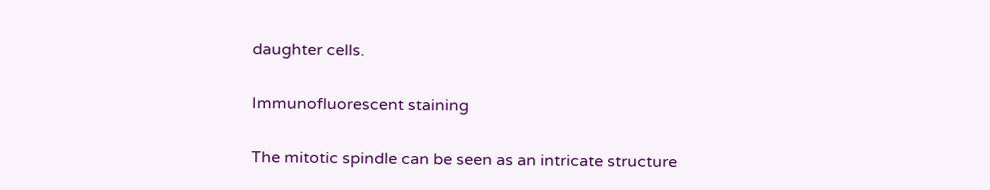daughter cells.

Immunofluorescent staining

The mitotic spindle can be seen as an intricate structure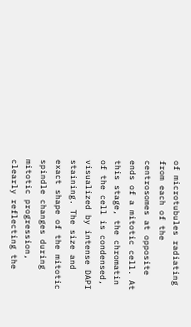of microtubules radiating from each of the centrosomes at opposite ends of a mitotic cell. At this stage, the chromatin of the cell is condensed, visualized by intense DAPI staining. The size and exact shape of the mitotic spindle changes during mitotic progression, clearly reflecting the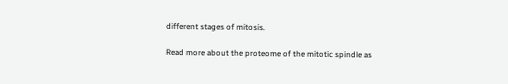different stages of mitosis.

Read more about the proteome of the mitotic spindle as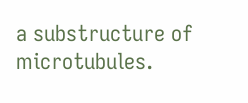a substructure of microtubules.